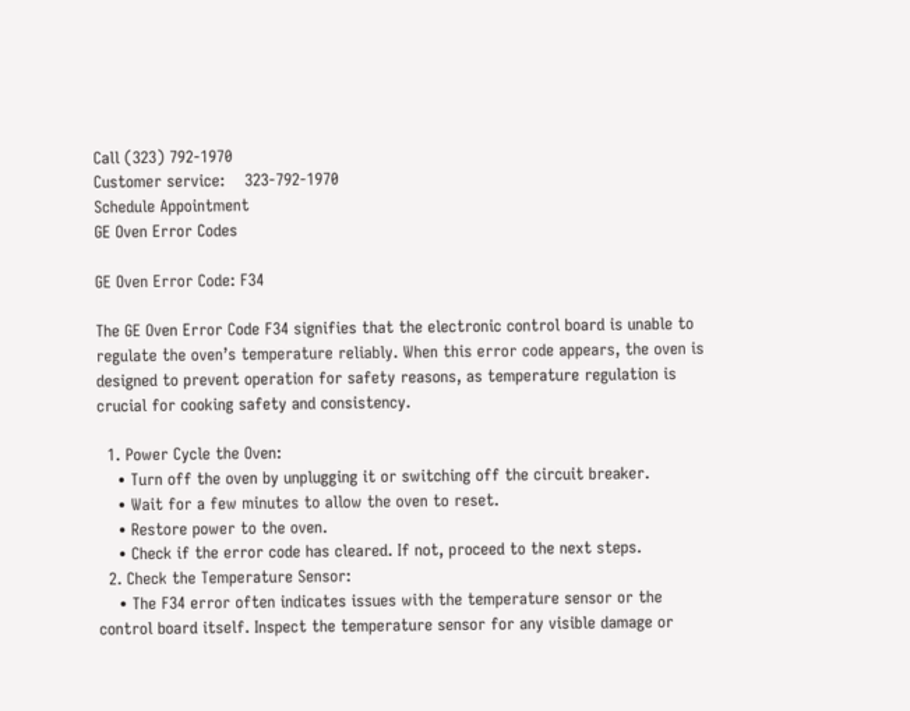Call (323) 792-1970
Customer service:    323-792-1970
Schedule Appointment
GE Oven Error Codes

GE Oven Error Code: F34

The GE Oven Error Code F34 signifies that the electronic control board is unable to regulate the oven’s temperature reliably. When this error code appears, the oven is designed to prevent operation for safety reasons, as temperature regulation is crucial for cooking safety and consistency.

  1. Power Cycle the Oven:
    • Turn off the oven by unplugging it or switching off the circuit breaker.
    • Wait for a few minutes to allow the oven to reset.
    • Restore power to the oven.
    • Check if the error code has cleared. If not, proceed to the next steps.
  2. Check the Temperature Sensor:
    • The F34 error often indicates issues with the temperature sensor or the control board itself. Inspect the temperature sensor for any visible damage or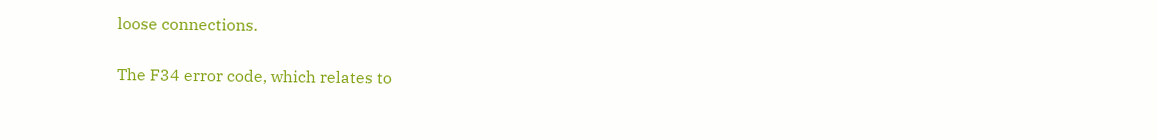loose connections.

The F34 error code, which relates to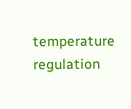temperature regulation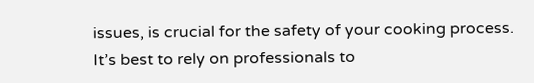issues, is crucial for the safety of your cooking process. It’s best to rely on professionals to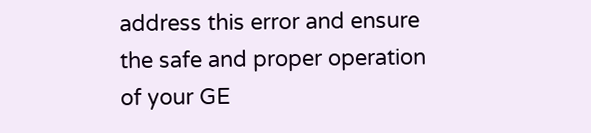address this error and ensure the safe and proper operation of your GE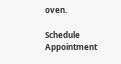oven.

Schedule Appointment